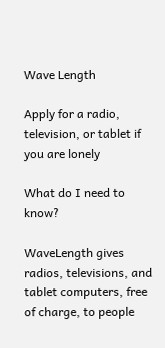Wave Length

Apply for a radio, television, or tablet if you are lonely

What do I need to know?

WaveLength gives radios, televisions, and tablet computers, free of charge, to people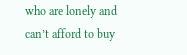who are lonely and can’t afford to buy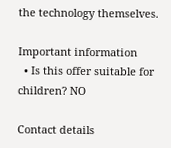the technology themselves.

Important information
  • Is this offer suitable for children? NO

Contact details